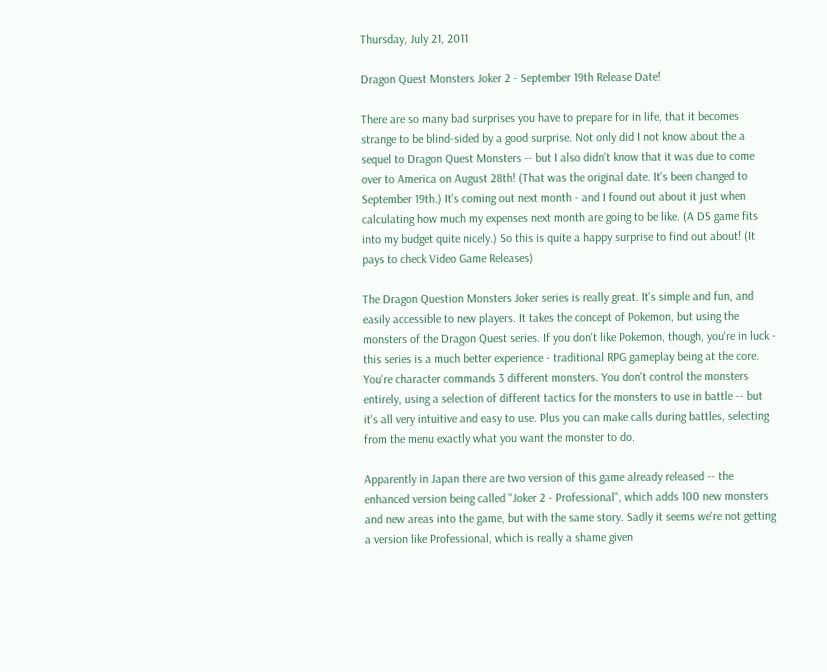Thursday, July 21, 2011

Dragon Quest Monsters Joker 2 - September 19th Release Date!

There are so many bad surprises you have to prepare for in life, that it becomes strange to be blind-sided by a good surprise. Not only did I not know about the a sequel to Dragon Quest Monsters -- but I also didn't know that it was due to come over to America on August 28th! (That was the original date. It's been changed to September 19th.) It's coming out next month - and I found out about it just when calculating how much my expenses next month are going to be like. (A DS game fits into my budget quite nicely.) So this is quite a happy surprise to find out about! (It pays to check Video Game Releases)

The Dragon Question Monsters Joker series is really great. It's simple and fun, and easily accessible to new players. It takes the concept of Pokemon, but using the monsters of the Dragon Quest series. If you don't like Pokemon, though, you're in luck - this series is a much better experience - traditional RPG gameplay being at the core. You're character commands 3 different monsters. You don't control the monsters entirely, using a selection of different tactics for the monsters to use in battle -- but it's all very intuitive and easy to use. Plus you can make calls during battles, selecting from the menu exactly what you want the monster to do.

Apparently in Japan there are two version of this game already released -- the enhanced version being called "Joker 2 - Professional", which adds 100 new monsters and new areas into the game, but with the same story. Sadly it seems we're not getting a version like Professional, which is really a shame given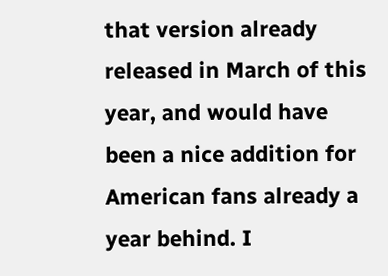that version already released in March of this year, and would have been a nice addition for American fans already a year behind. I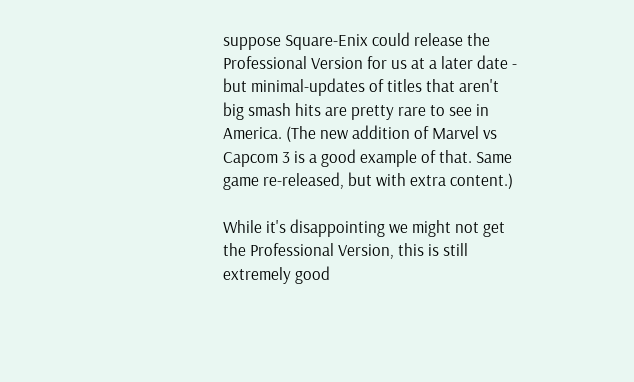suppose Square-Enix could release the Professional Version for us at a later date - but minimal-updates of titles that aren't big smash hits are pretty rare to see in America. (The new addition of Marvel vs Capcom 3 is a good example of that. Same game re-released, but with extra content.)

While it's disappointing we might not get the Professional Version, this is still extremely good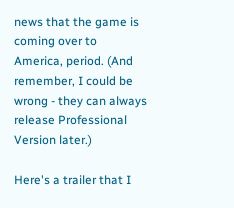news that the game is coming over to America, period. (And remember, I could be wrong - they can always release Professional Version later.)

Here's a trailer that I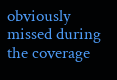obviously missed during the coverage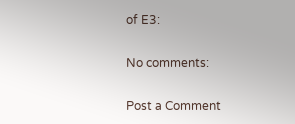of E3:

No comments:

Post a Comment